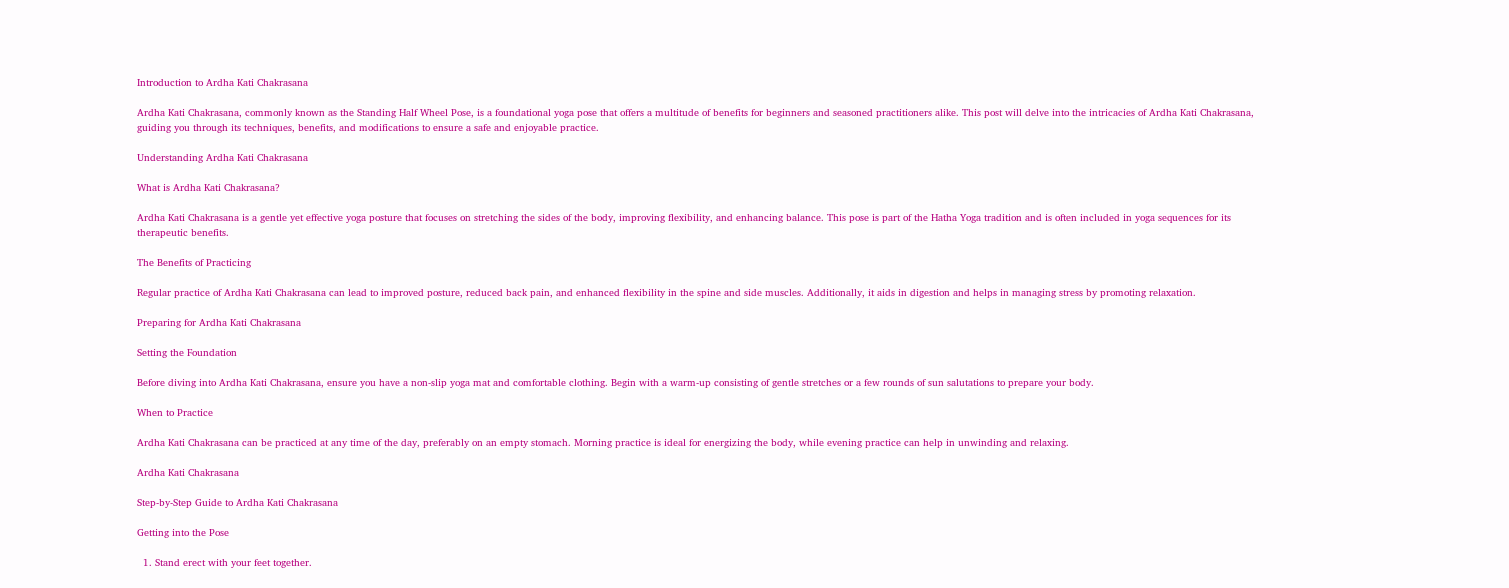Introduction to Ardha Kati Chakrasana

Ardha Kati Chakrasana, commonly known as the Standing Half Wheel Pose, is a foundational yoga pose that offers a multitude of benefits for beginners and seasoned practitioners alike. This post will delve into the intricacies of Ardha Kati Chakrasana, guiding you through its techniques, benefits, and modifications to ensure a safe and enjoyable practice.

Understanding Ardha Kati Chakrasana

What is Ardha Kati Chakrasana?

Ardha Kati Chakrasana is a gentle yet effective yoga posture that focuses on stretching the sides of the body, improving flexibility, and enhancing balance. This pose is part of the Hatha Yoga tradition and is often included in yoga sequences for its therapeutic benefits.

The Benefits of Practicing

Regular practice of Ardha Kati Chakrasana can lead to improved posture, reduced back pain, and enhanced flexibility in the spine and side muscles. Additionally, it aids in digestion and helps in managing stress by promoting relaxation.

Preparing for Ardha Kati Chakrasana

Setting the Foundation

Before diving into Ardha Kati Chakrasana, ensure you have a non-slip yoga mat and comfortable clothing. Begin with a warm-up consisting of gentle stretches or a few rounds of sun salutations to prepare your body.

When to Practice

Ardha Kati Chakrasana can be practiced at any time of the day, preferably on an empty stomach. Morning practice is ideal for energizing the body, while evening practice can help in unwinding and relaxing.

Ardha Kati Chakrasana

Step-by-Step Guide to Ardha Kati Chakrasana

Getting into the Pose

  1. Stand erect with your feet together.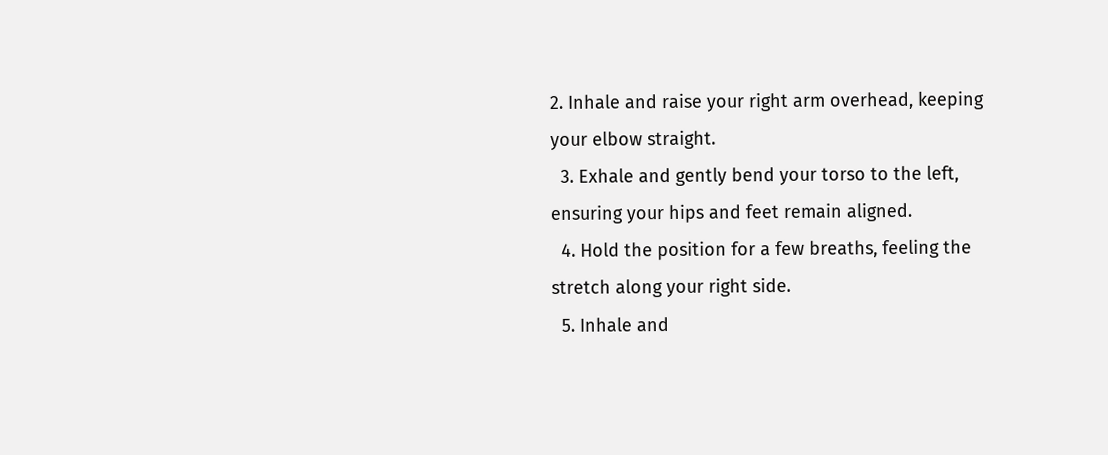2. Inhale and raise your right arm overhead, keeping your elbow straight.
  3. Exhale and gently bend your torso to the left, ensuring your hips and feet remain aligned.
  4. Hold the position for a few breaths, feeling the stretch along your right side.
  5. Inhale and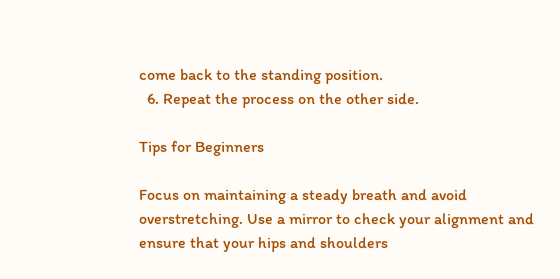come back to the standing position.
  6. Repeat the process on the other side.

Tips for Beginners

Focus on maintaining a steady breath and avoid overstretching. Use a mirror to check your alignment and ensure that your hips and shoulders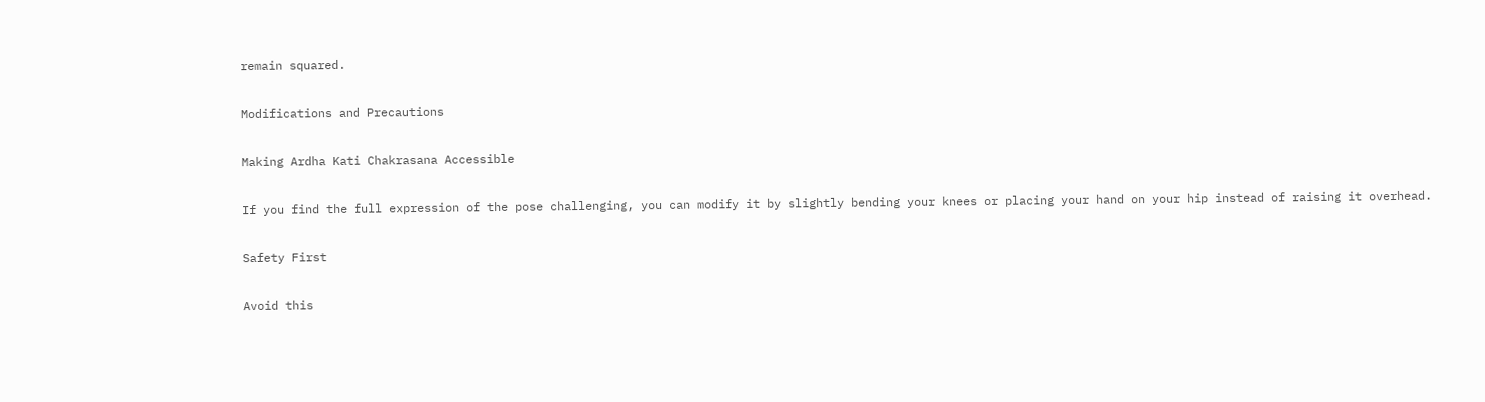remain squared.

Modifications and Precautions

Making Ardha Kati Chakrasana Accessible

If you find the full expression of the pose challenging, you can modify it by slightly bending your knees or placing your hand on your hip instead of raising it overhead.

Safety First

Avoid this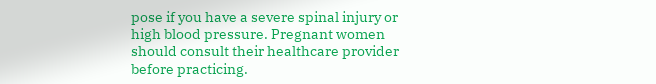pose if you have a severe spinal injury or high blood pressure. Pregnant women should consult their healthcare provider before practicing.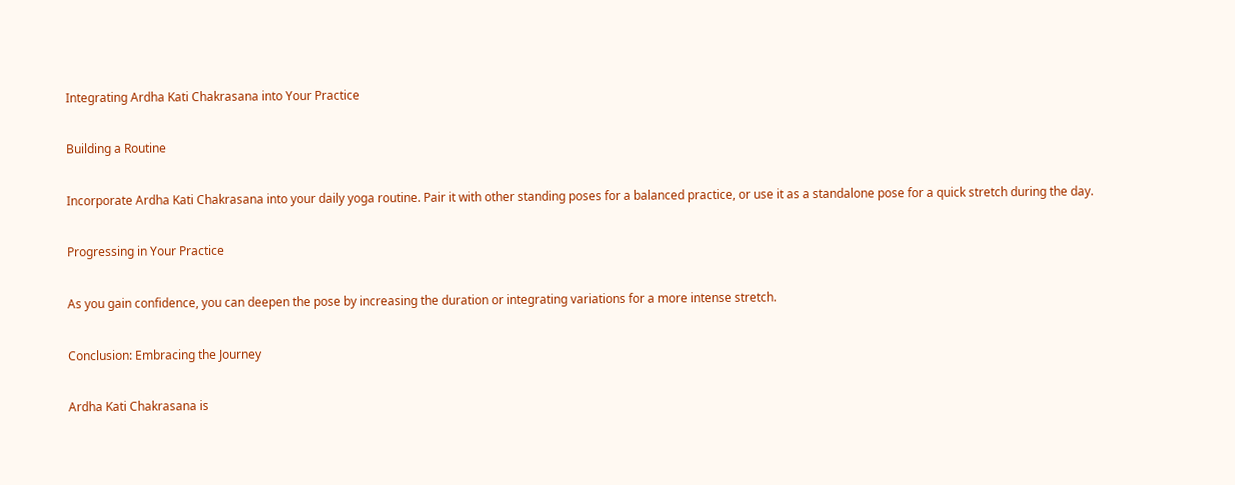Integrating Ardha Kati Chakrasana into Your Practice

Building a Routine

Incorporate Ardha Kati Chakrasana into your daily yoga routine. Pair it with other standing poses for a balanced practice, or use it as a standalone pose for a quick stretch during the day.

Progressing in Your Practice

As you gain confidence, you can deepen the pose by increasing the duration or integrating variations for a more intense stretch.

Conclusion: Embracing the Journey

Ardha Kati Chakrasana is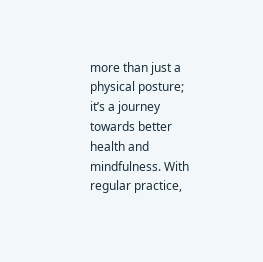more than just a physical posture; it’s a journey towards better health and mindfulness. With regular practice,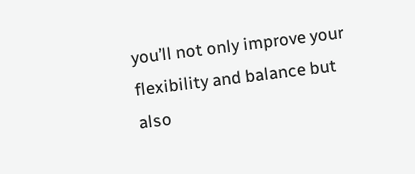you’ll not only improve your flexibility and balance but also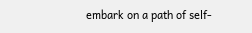embark on a path of self-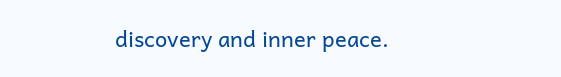discovery and inner peace.